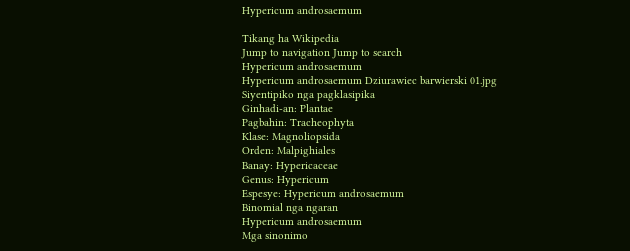Hypericum androsaemum

Tikang ha Wikipedia
Jump to navigation Jump to search
Hypericum androsaemum
Hypericum androsaemum Dziurawiec barwierski 01.jpg
Siyentipiko nga pagklasipika
Ginhadi-an: Plantae
Pagbahin: Tracheophyta
Klase: Magnoliopsida
Orden: Malpighiales
Banay: Hypericaceae
Genus: Hypericum
Espesye: Hypericum androsaemum
Binomial nga ngaran
Hypericum androsaemum
Mga sinonimo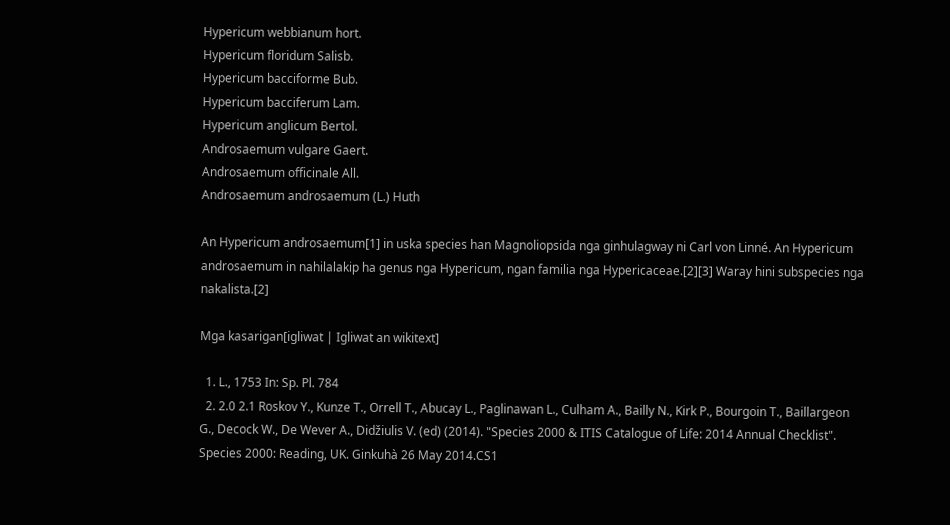Hypericum webbianum hort.
Hypericum floridum Salisb.
Hypericum bacciforme Bub.
Hypericum bacciferum Lam.
Hypericum anglicum Bertol.
Androsaemum vulgare Gaert.
Androsaemum officinale All.
Androsaemum androsaemum (L.) Huth

An Hypericum androsaemum[1] in uska species han Magnoliopsida nga ginhulagway ni Carl von Linné. An Hypericum androsaemum in nahilalakip ha genus nga Hypericum, ngan familia nga Hypericaceae.[2][3] Waray hini subspecies nga nakalista.[2]

Mga kasarigan[igliwat | Igliwat an wikitext]

  1. L., 1753 In: Sp. Pl. 784
  2. 2.0 2.1 Roskov Y., Kunze T., Orrell T., Abucay L., Paglinawan L., Culham A., Bailly N., Kirk P., Bourgoin T., Baillargeon G., Decock W., De Wever A., Didžiulis V. (ed) (2014). "Species 2000 & ITIS Catalogue of Life: 2014 Annual Checklist". Species 2000: Reading, UK. Ginkuhà 26 May 2014.CS1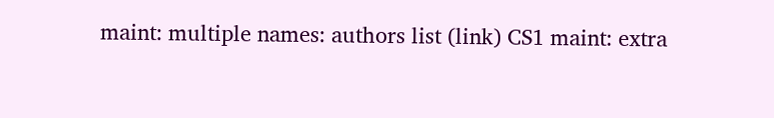maint: multiple names: authors list (link) CS1 maint: extra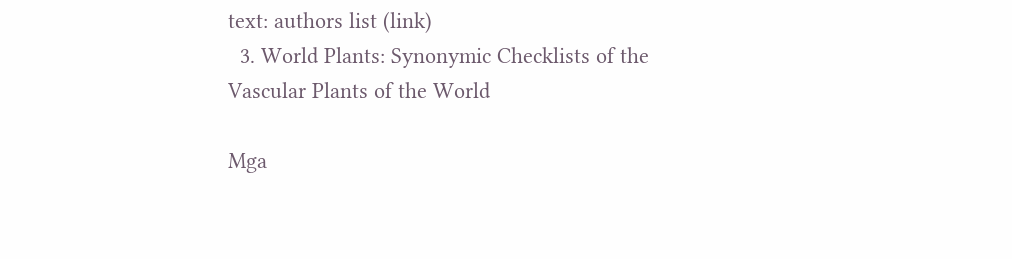text: authors list (link)
  3. World Plants: Synonymic Checklists of the Vascular Plants of the World

Mga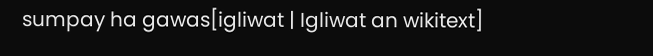sumpay ha gawas[igliwat | Igliwat an wikitext]